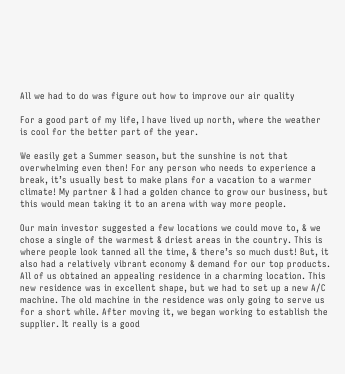All we had to do was figure out how to improve our air quality

For a good part of my life, I have lived up north, where the weather is cool for the better part of the year.

We easily get a Summer season, but the sunshine is not that overwhelming even then! For any person who needs to experience a break, it’s usually best to make plans for a vacation to a warmer climate! My partner & I had a golden chance to grow our business, but this would mean taking it to an arena with way more people.

Our main investor suggested a few locations we could move to, & we chose a single of the warmest & driest areas in the country. This is where people look tanned all the time, & there’s so much dust! But, it also had a relatively vibrant economy & demand for our top products. All of us obtained an appealing residence in a charming location. This new residence was in excellent shape, but we had to set up a new A/C machine. The old machine in the residence was only going to serve us for a short while. After moving it, we began working to establish the supplier. It really is a good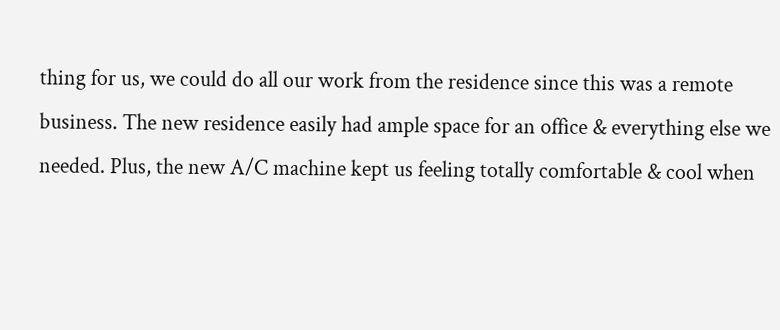thing for us, we could do all our work from the residence since this was a remote business. The new residence easily had ample space for an office & everything else we needed. Plus, the new A/C machine kept us feeling totally comfortable & cool when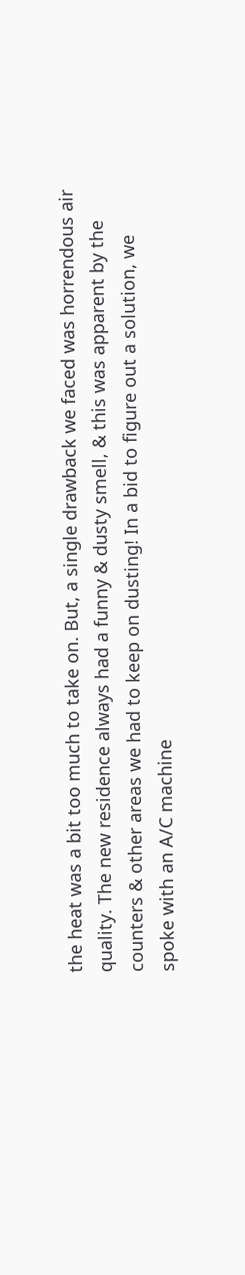the heat was a bit too much to take on. But, a single drawback we faced was horrendous air quality. The new residence always had a funny & dusty smell, & this was apparent by the counters & other areas we had to keep on dusting! In a bid to figure out a solution, we spoke with an A/C machine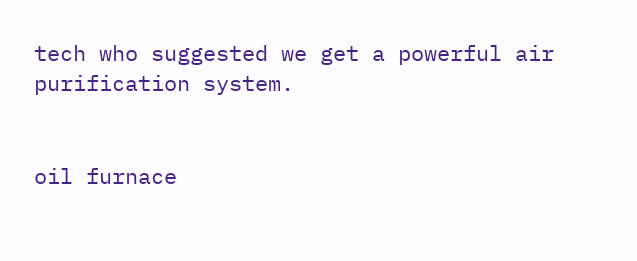tech who suggested we get a powerful air purification system.


oil furnace